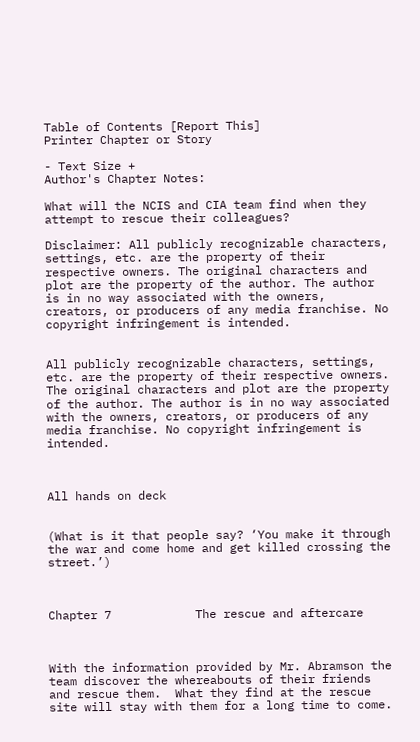Table of Contents [Report This]
Printer Chapter or Story

- Text Size +
Author's Chapter Notes:

What will the NCIS and CIA team find when they attempt to rescue their colleagues?

Disclaimer: All publicly recognizable characters, settings, etc. are the property of their respective owners. The original characters and plot are the property of the author. The author is in no way associated with the owners, creators, or producers of any media franchise. No copyright infringement is intended.


All publicly recognizable characters, settings, etc. are the property of their respective owners. The original characters and plot are the property of the author. The author is in no way associated with the owners, creators, or producers of any media franchise. No copyright infringement is intended.



All hands on deck


(What is it that people say? ‘You make it through the war and come home and get killed crossing the street.’)



Chapter 7            The rescue and aftercare



With the information provided by Mr. Abramson the team discover the whereabouts of their friends and rescue them.  What they find at the rescue site will stay with them for a long time to come.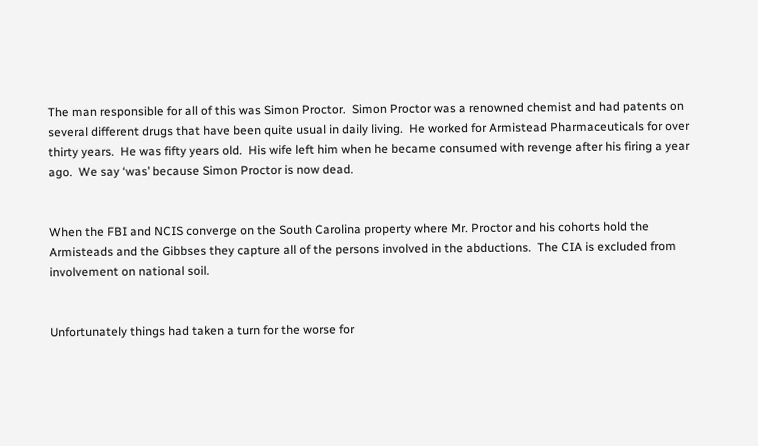The man responsible for all of this was Simon Proctor.  Simon Proctor was a renowned chemist and had patents on several different drugs that have been quite usual in daily living.  He worked for Armistead Pharmaceuticals for over thirty years.  He was fifty years old.  His wife left him when he became consumed with revenge after his firing a year ago.  We say ‘was’ because Simon Proctor is now dead.


When the FBI and NCIS converge on the South Carolina property where Mr. Proctor and his cohorts hold the Armisteads and the Gibbses they capture all of the persons involved in the abductions.  The CIA is excluded from involvement on national soil.


Unfortunately things had taken a turn for the worse for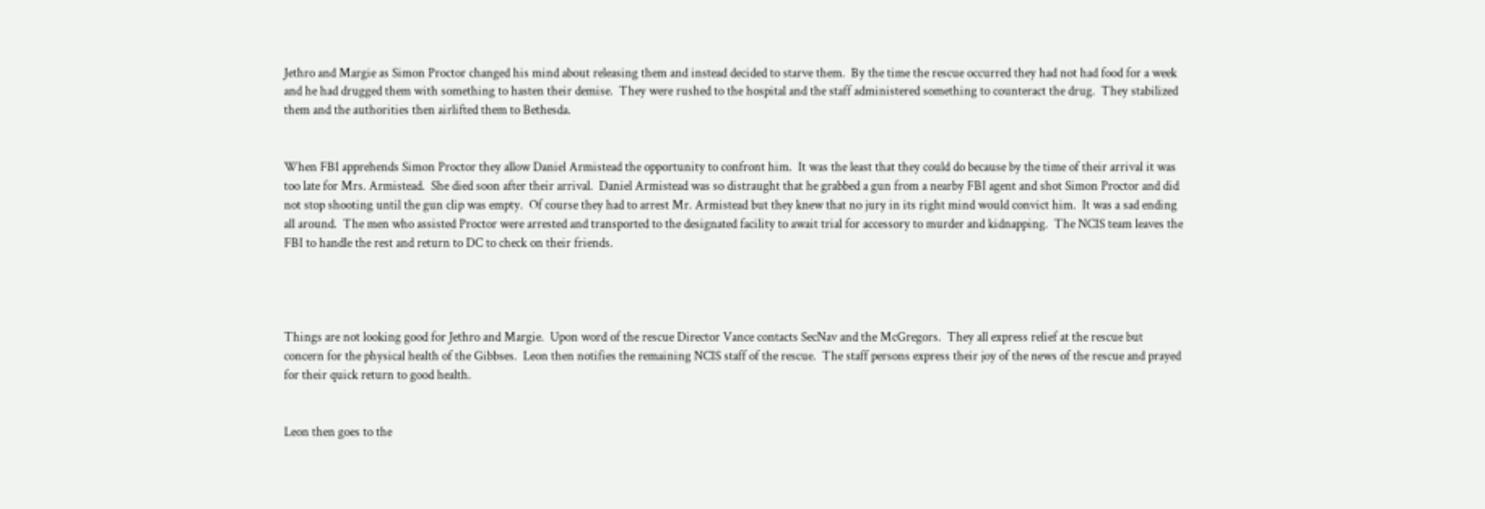Jethro and Margie as Simon Proctor changed his mind about releasing them and instead decided to starve them.  By the time the rescue occurred they had not had food for a week and he had drugged them with something to hasten their demise.  They were rushed to the hospital and the staff administered something to counteract the drug.  They stabilized them and the authorities then airlifted them to Bethesda.


When FBI apprehends Simon Proctor they allow Daniel Armistead the opportunity to confront him.  It was the least that they could do because by the time of their arrival it was too late for Mrs. Armistead.  She died soon after their arrival.  Daniel Armistead was so distraught that he grabbed a gun from a nearby FBI agent and shot Simon Proctor and did not stop shooting until the gun clip was empty.  Of course they had to arrest Mr. Armistead but they knew that no jury in its right mind would convict him.  It was a sad ending all around.  The men who assisted Proctor were arrested and transported to the designated facility to await trial for accessory to murder and kidnapping.  The NCIS team leaves the FBI to handle the rest and return to DC to check on their friends.




Things are not looking good for Jethro and Margie.  Upon word of the rescue Director Vance contacts SecNav and the McGregors.  They all express relief at the rescue but concern for the physical health of the Gibbses.  Leon then notifies the remaining NCIS staff of the rescue.  The staff persons express their joy of the news of the rescue and prayed for their quick return to good health.


Leon then goes to the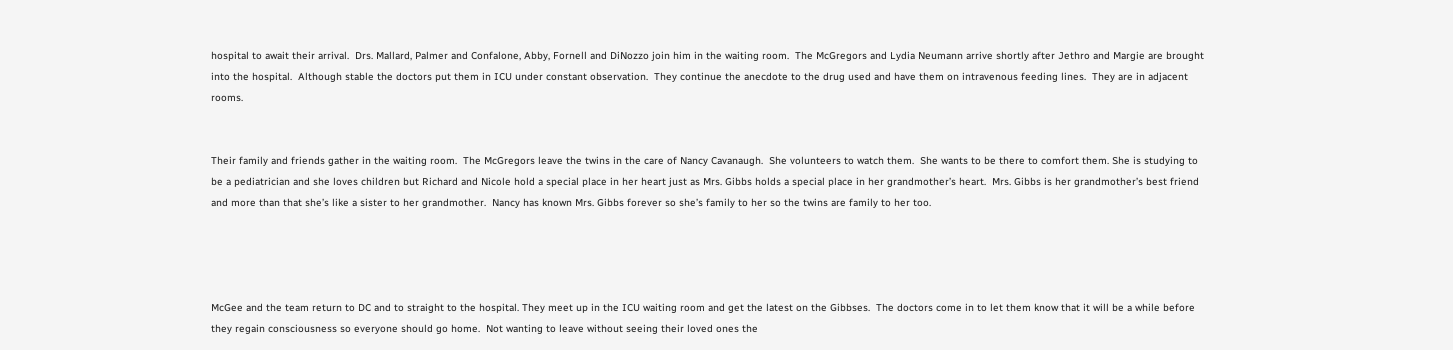hospital to await their arrival.  Drs. Mallard, Palmer and Confalone, Abby, Fornell and DiNozzo join him in the waiting room.  The McGregors and Lydia Neumann arrive shortly after Jethro and Margie are brought into the hospital.  Although stable the doctors put them in ICU under constant observation.  They continue the anecdote to the drug used and have them on intravenous feeding lines.  They are in adjacent rooms.


Their family and friends gather in the waiting room.  The McGregors leave the twins in the care of Nancy Cavanaugh.  She volunteers to watch them.  She wants to be there to comfort them. She is studying to be a pediatrician and she loves children but Richard and Nicole hold a special place in her heart just as Mrs. Gibbs holds a special place in her grandmother’s heart.  Mrs. Gibbs is her grandmother’s best friend and more than that she’s like a sister to her grandmother.  Nancy has known Mrs. Gibbs forever so she’s family to her so the twins are family to her too.




McGee and the team return to DC and to straight to the hospital. They meet up in the ICU waiting room and get the latest on the Gibbses.  The doctors come in to let them know that it will be a while before they regain consciousness so everyone should go home.  Not wanting to leave without seeing their loved ones the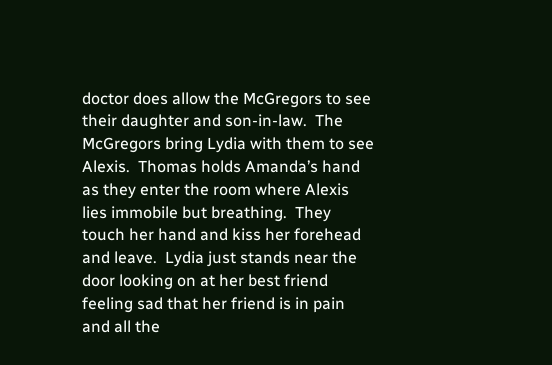doctor does allow the McGregors to see their daughter and son-in-law.  The McGregors bring Lydia with them to see Alexis.  Thomas holds Amanda’s hand as they enter the room where Alexis lies immobile but breathing.  They touch her hand and kiss her forehead and leave.  Lydia just stands near the door looking on at her best friend feeling sad that her friend is in pain and all the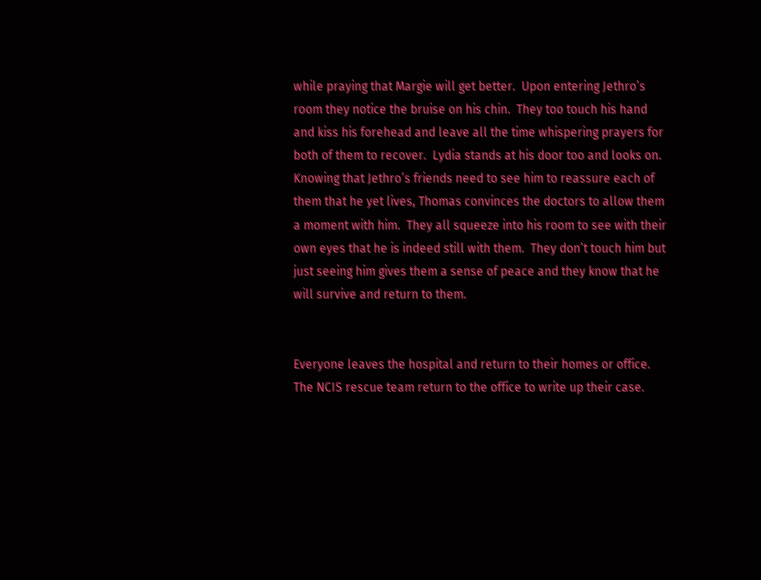while praying that Margie will get better.  Upon entering Jethro’s room they notice the bruise on his chin.  They too touch his hand and kiss his forehead and leave all the time whispering prayers for both of them to recover.  Lydia stands at his door too and looks on. Knowing that Jethro’s friends need to see him to reassure each of them that he yet lives, Thomas convinces the doctors to allow them a moment with him.  They all squeeze into his room to see with their own eyes that he is indeed still with them.  They don’t touch him but just seeing him gives them a sense of peace and they know that he will survive and return to them.


Everyone leaves the hospital and return to their homes or office. The NCIS rescue team return to the office to write up their case.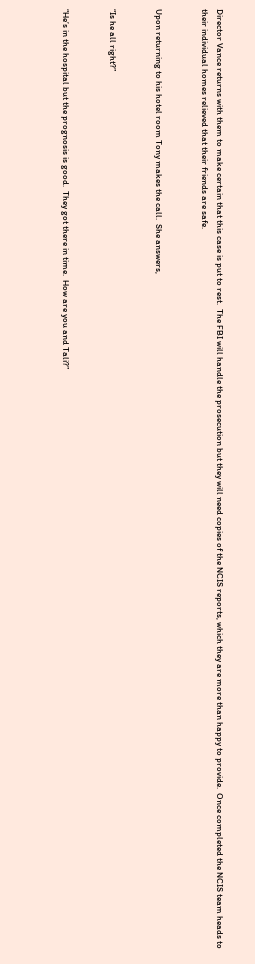Director Vance returns with them to make certain that this case is put to rest.  The FBI will handle the prosecution but they will need copies of the NCIS reports, which they are more than happy to provide.  Once completed the NCIS team heads to their individual homes relieved that their friends are safe.


Upon returning to his hotel room Tony makes the call.  She answers,


“Is he all right?”


“He’s in the hospital but the prognosis is good.  They got there in time.  How are you and Tali?”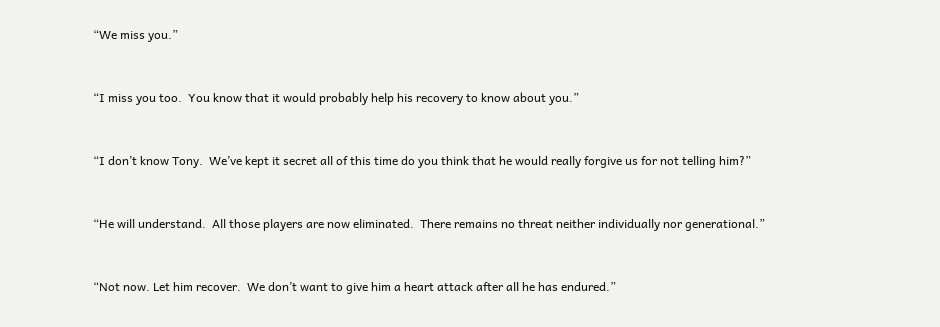“We miss you.”


“I miss you too.  You know that it would probably help his recovery to know about you.”


“I don’t know Tony.  We’ve kept it secret all of this time do you think that he would really forgive us for not telling him?”


“He will understand.  All those players are now eliminated.  There remains no threat neither individually nor generational.”


“Not now. Let him recover.  We don’t want to give him a heart attack after all he has endured.”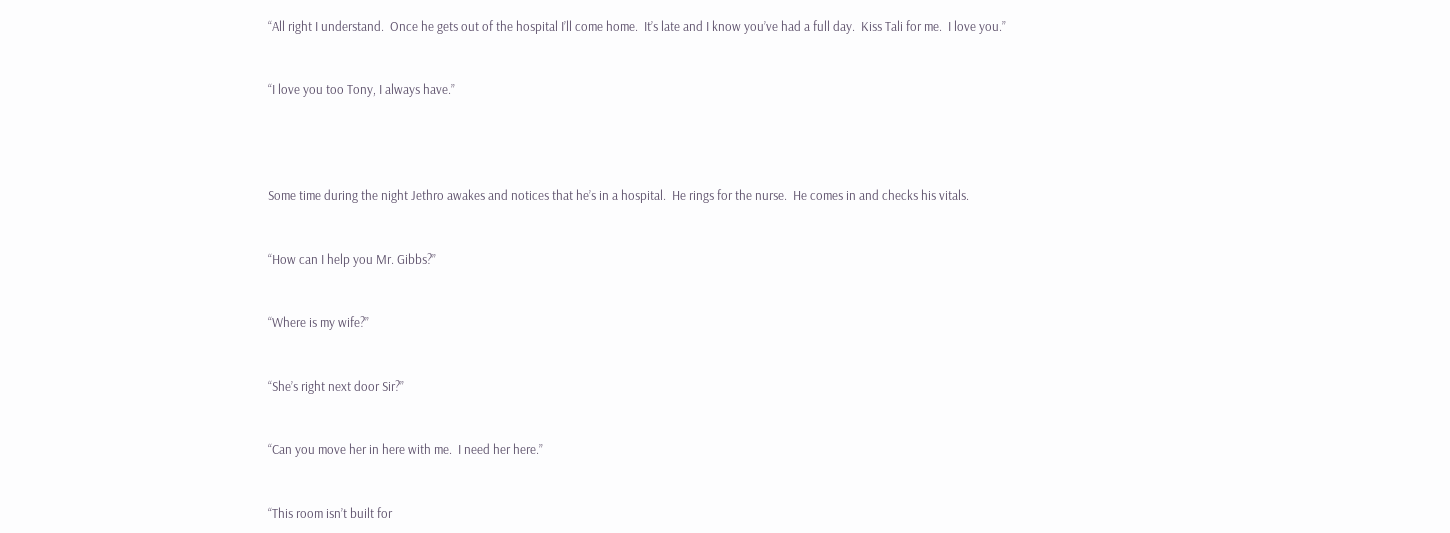“All right I understand.  Once he gets out of the hospital I’ll come home.  It’s late and I know you’ve had a full day.  Kiss Tali for me.  I love you.”


“I love you too Tony, I always have.”




Some time during the night Jethro awakes and notices that he’s in a hospital.  He rings for the nurse.  He comes in and checks his vitals.


“How can I help you Mr. Gibbs?”


“Where is my wife?”


“She’s right next door Sir?”


“Can you move her in here with me.  I need her here.”


“This room isn’t built for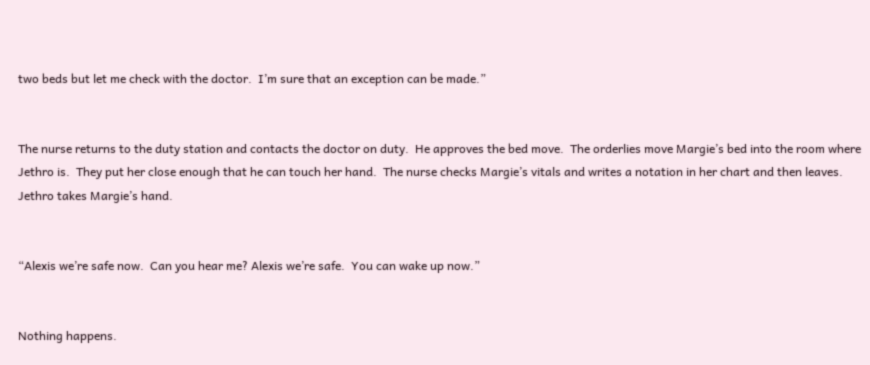two beds but let me check with the doctor.  I’m sure that an exception can be made.”


The nurse returns to the duty station and contacts the doctor on duty.  He approves the bed move.  The orderlies move Margie’s bed into the room where Jethro is.  They put her close enough that he can touch her hand.  The nurse checks Margie’s vitals and writes a notation in her chart and then leaves.  Jethro takes Margie’s hand.


“Alexis we’re safe now.  Can you hear me? Alexis we’re safe.  You can wake up now.”


Nothing happens.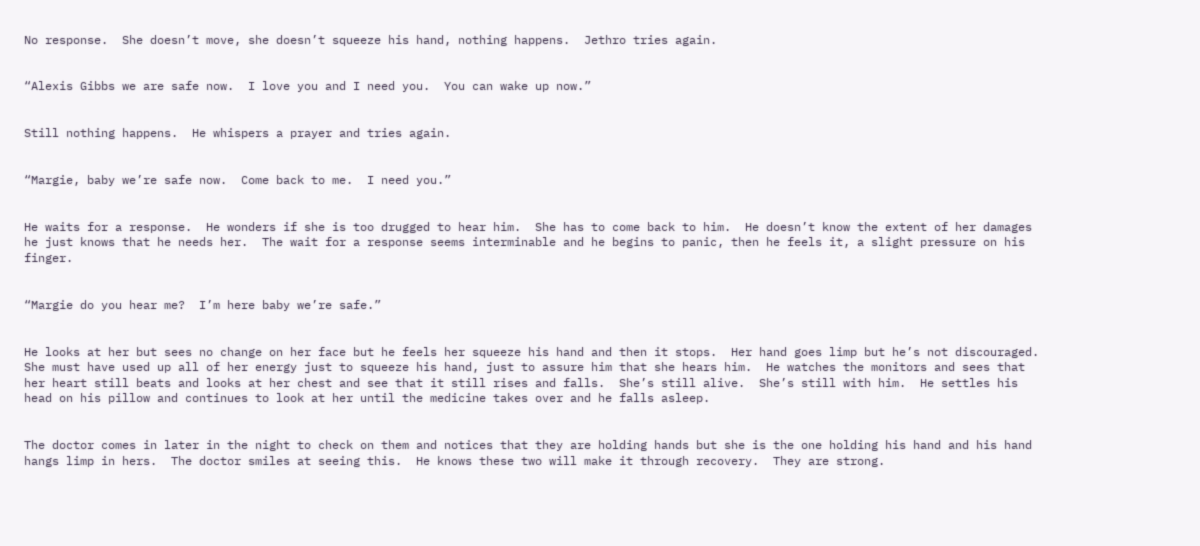No response.  She doesn’t move, she doesn’t squeeze his hand, nothing happens.  Jethro tries again.


“Alexis Gibbs we are safe now.  I love you and I need you.  You can wake up now.”


Still nothing happens.  He whispers a prayer and tries again.


“Margie, baby we’re safe now.  Come back to me.  I need you.”


He waits for a response.  He wonders if she is too drugged to hear him.  She has to come back to him.  He doesn’t know the extent of her damages he just knows that he needs her.  The wait for a response seems interminable and he begins to panic, then he feels it, a slight pressure on his finger.


“Margie do you hear me?  I’m here baby we’re safe.”


He looks at her but sees no change on her face but he feels her squeeze his hand and then it stops.  Her hand goes limp but he’s not discouraged.  She must have used up all of her energy just to squeeze his hand, just to assure him that she hears him.  He watches the monitors and sees that her heart still beats and looks at her chest and see that it still rises and falls.  She’s still alive.  She’s still with him.  He settles his head on his pillow and continues to look at her until the medicine takes over and he falls asleep.


The doctor comes in later in the night to check on them and notices that they are holding hands but she is the one holding his hand and his hand hangs limp in hers.  The doctor smiles at seeing this.  He knows these two will make it through recovery.  They are strong.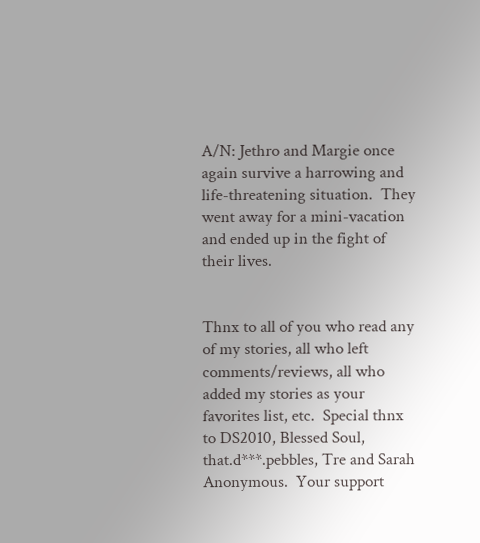A/N: Jethro and Margie once again survive a harrowing and life-threatening situation.  They went away for a mini-vacation and ended up in the fight of their lives.


Thnx to all of you who read any of my stories, all who left comments/reviews, all who added my stories as your favorites list, etc.  Special thnx to DS2010, Blessed Soul, that.d***.pebbles, Tre and Sarah Anonymous.  Your support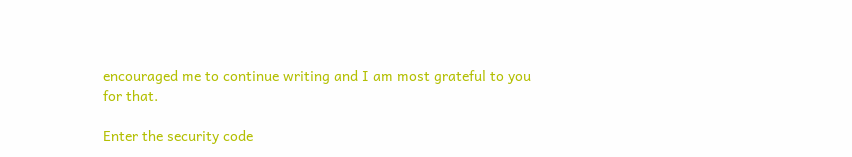encouraged me to continue writing and I am most grateful to you for that.

Enter the security code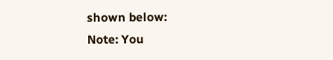shown below:
Note: You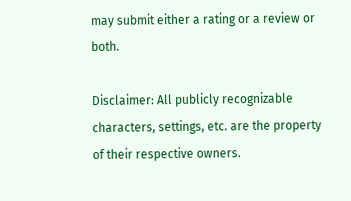may submit either a rating or a review or both.

Disclaimer: All publicly recognizable characters, settings, etc. are the property of their respective owners.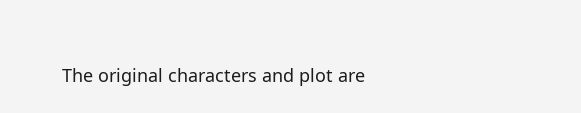The original characters and plot are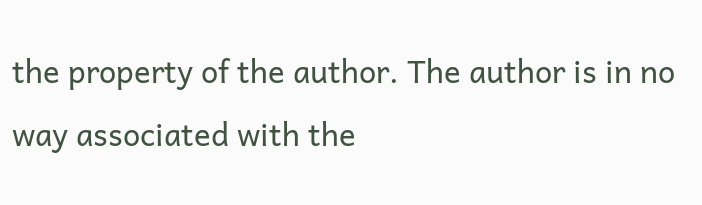the property of the author. The author is in no way associated with the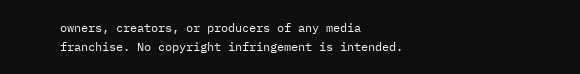owners, creators, or producers of any media franchise. No copyright infringement is intended.